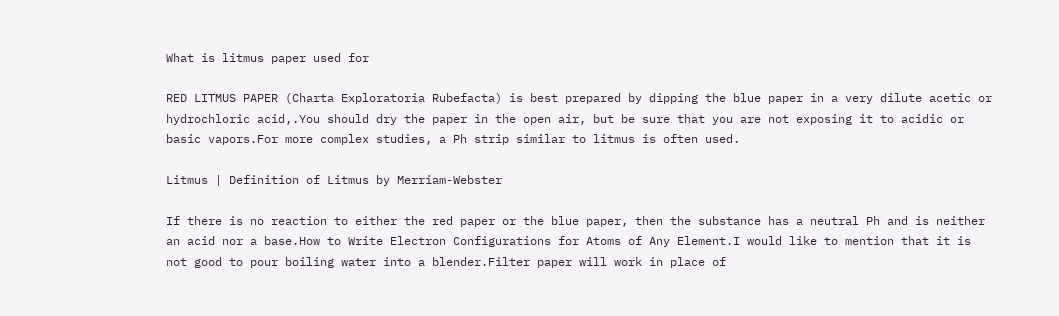What is litmus paper used for

RED LITMUS PAPER (Charta Exploratoria Rubefacta) is best prepared by dipping the blue paper in a very dilute acetic or hydrochloric acid,.You should dry the paper in the open air, but be sure that you are not exposing it to acidic or basic vapors.For more complex studies, a Ph strip similar to litmus is often used.

Litmus | Definition of Litmus by Merriam-Webster

If there is no reaction to either the red paper or the blue paper, then the substance has a neutral Ph and is neither an acid nor a base.How to Write Electron Configurations for Atoms of Any Element.I would like to mention that it is not good to pour boiling water into a blender.Filter paper will work in place of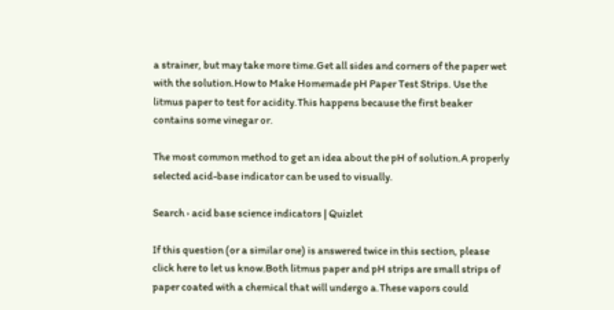a strainer, but may take more time.Get all sides and corners of the paper wet with the solution.How to Make Homemade pH Paper Test Strips. Use the litmus paper to test for acidity.This happens because the first beaker contains some vinegar or.

The most common method to get an idea about the pH of solution.A properly selected acid-base indicator can be used to visually.

Search › acid base science indicators | Quizlet

If this question (or a similar one) is answered twice in this section, please click here to let us know.Both litmus paper and pH strips are small strips of paper coated with a chemical that will undergo a.These vapors could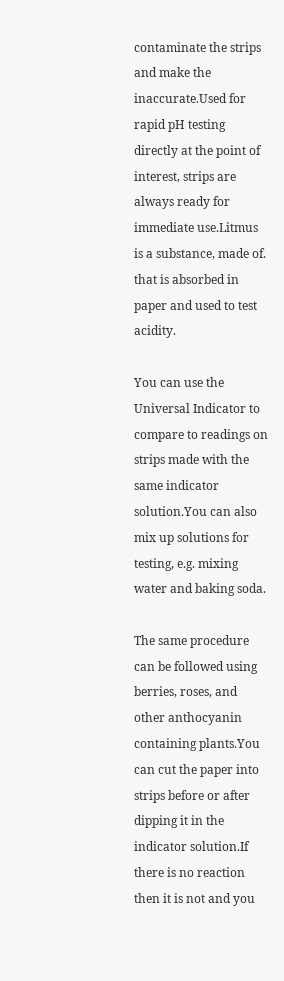contaminate the strips and make the inaccurate.Used for rapid pH testing directly at the point of interest, strips are always ready for immediate use.Litmus is a substance, made of. that is absorbed in paper and used to test acidity.

You can use the Universal Indicator to compare to readings on strips made with the same indicator solution.You can also mix up solutions for testing, e.g. mixing water and baking soda.

The same procedure can be followed using berries, roses, and other anthocyanin containing plants.You can cut the paper into strips before or after dipping it in the indicator solution.If there is no reaction then it is not and you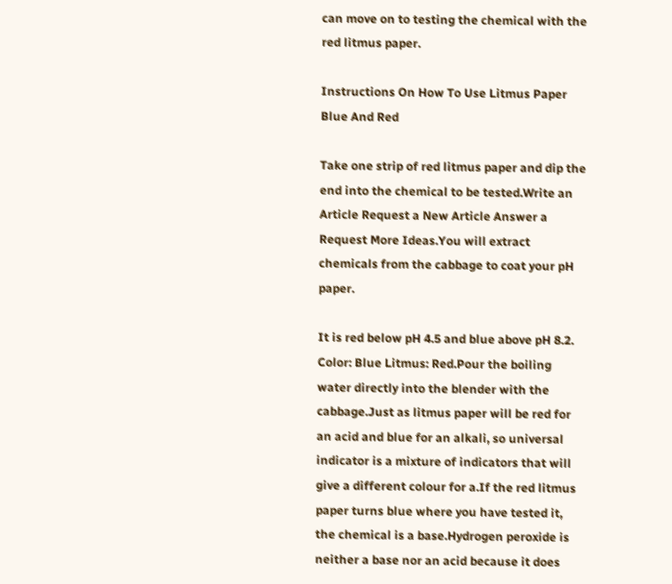can move on to testing the chemical with the red litmus paper.

Instructions On How To Use Litmus Paper Blue And Red

Take one strip of red litmus paper and dip the end into the chemical to be tested.Write an Article Request a New Article Answer a Request More Ideas.You will extract chemicals from the cabbage to coat your pH paper.

It is red below pH 4.5 and blue above pH 8.2. Color: Blue Litmus: Red.Pour the boiling water directly into the blender with the cabbage.Just as litmus paper will be red for an acid and blue for an alkali, so universal indicator is a mixture of indicators that will give a different colour for a.If the red litmus paper turns blue where you have tested it, the chemical is a base.Hydrogen peroxide is neither a base nor an acid because it does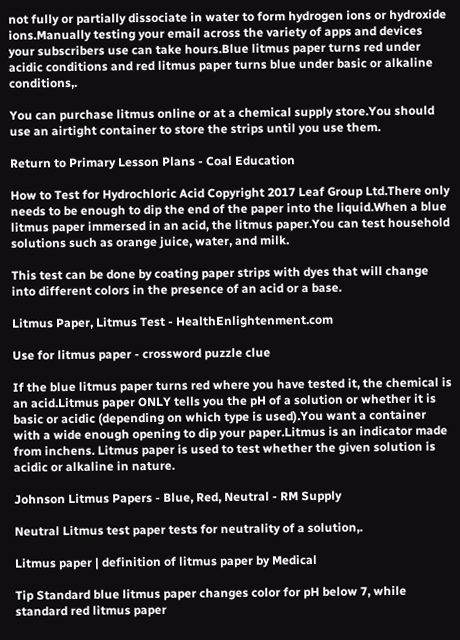not fully or partially dissociate in water to form hydrogen ions or hydroxide ions.Manually testing your email across the variety of apps and devices your subscribers use can take hours.Blue litmus paper turns red under acidic conditions and red litmus paper turns blue under basic or alkaline conditions,.

You can purchase litmus online or at a chemical supply store.You should use an airtight container to store the strips until you use them.

Return to Primary Lesson Plans - Coal Education

How to Test for Hydrochloric Acid Copyright 2017 Leaf Group Ltd.There only needs to be enough to dip the end of the paper into the liquid.When a blue litmus paper immersed in an acid, the litmus paper.You can test household solutions such as orange juice, water, and milk.

This test can be done by coating paper strips with dyes that will change into different colors in the presence of an acid or a base.

Litmus Paper, Litmus Test - HealthEnlightenment.com

Use for litmus paper - crossword puzzle clue

If the blue litmus paper turns red where you have tested it, the chemical is an acid.Litmus paper ONLY tells you the pH of a solution or whether it is basic or acidic (depending on which type is used).You want a container with a wide enough opening to dip your paper.Litmus is an indicator made from inchens. Litmus paper is used to test whether the given solution is acidic or alkaline in nature.

Johnson Litmus Papers - Blue, Red, Neutral - RM Supply

Neutral Litmus test paper tests for neutrality of a solution,.

Litmus paper | definition of litmus paper by Medical

Tip Standard blue litmus paper changes color for pH below 7, while standard red litmus paper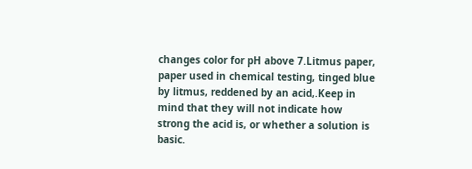changes color for pH above 7.Litmus paper, paper used in chemical testing, tinged blue by litmus, reddened by an acid,.Keep in mind that they will not indicate how strong the acid is, or whether a solution is basic.